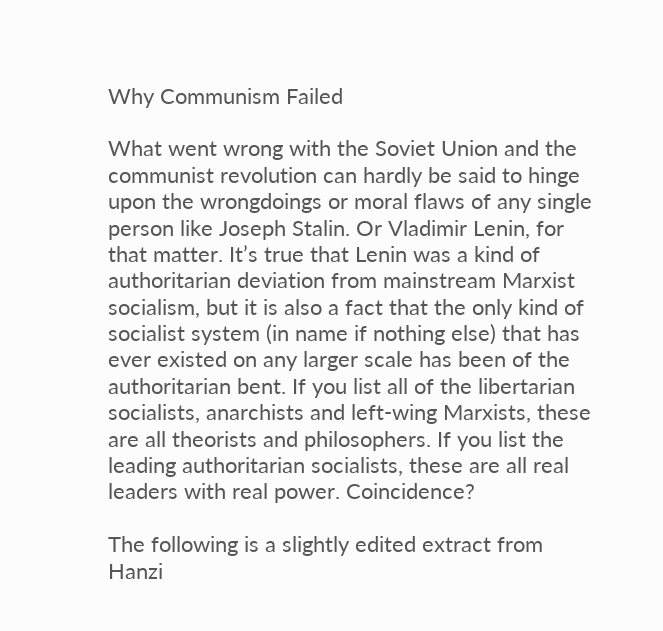Why Communism Failed

What went wrong with the Soviet Union and the communist revolution can hardly be said to hinge upon the wrongdoings or moral flaws of any single person like Joseph Stalin. Or Vladimir Lenin, for that matter. It’s true that Lenin was a kind of authoritarian deviation from mainstream Marxist socialism, but it is also a fact that the only kind of socialist system (in name if nothing else) that has ever existed on any larger scale has been of the authoritarian bent. If you list all of the libertarian socialists, anarchists and left-wing Marxists, these are all theorists and philosophers. If you list the leading authoritarian socialists, these are all real leaders with real power. Coincidence?

The following is a slightly edited extract from Hanzi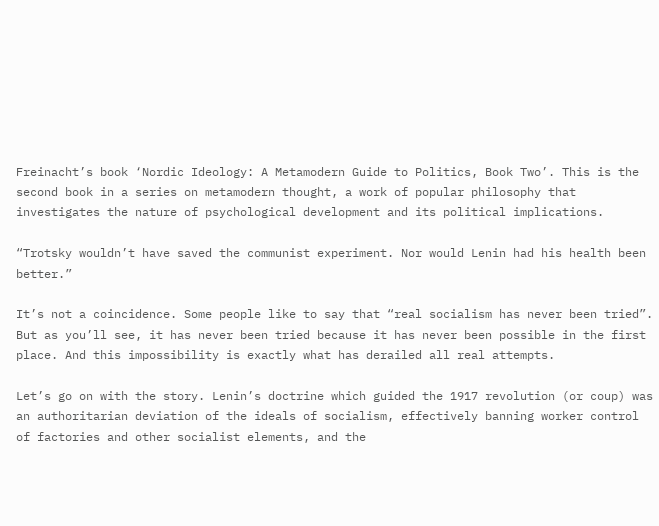Freinacht’s book ‘Nordic Ideology: A Metamodern Guide to Politics, Book Two’. This is the second book in a series on metamodern thought, a work of popular philosophy that investigates the nature of psychological development and its political implications.

“Trotsky wouldn’t have saved the communist experiment. Nor would Lenin had his health been better.”

It’s not a coincidence. Some people like to say that “real socialism has never been tried”. But as you’ll see, it has never been tried because it has never been possible in the first place. And this impossibility is exactly what has derailed all real attempts.

Let’s go on with the story. Lenin’s doctrine which guided the 1917 revolution (or coup) was an authoritarian deviation of the ideals of socialism, effectively banning worker control of factories and other socialist elements, and the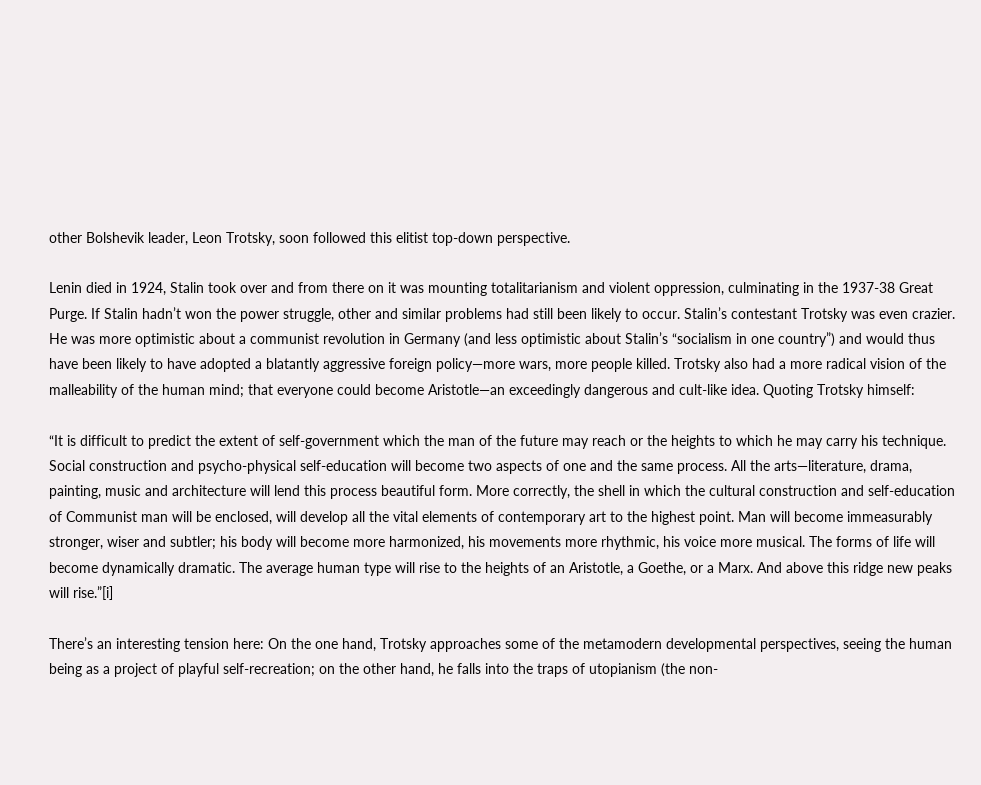other Bolshevik leader, Leon Trotsky, soon followed this elitist top-down perspective.

Lenin died in 1924, Stalin took over and from there on it was mounting totalitarianism and violent oppression, culminating in the 1937-38 Great Purge. If Stalin hadn’t won the power struggle, other and similar problems had still been likely to occur. Stalin’s contestant Trotsky was even crazier. He was more optimistic about a communist revolution in Germany (and less optimistic about Stalin’s “socialism in one country”) and would thus have been likely to have adopted a blatantly aggressive foreign policy—more wars, more people killed. Trotsky also had a more radical vision of the malleability of the human mind; that everyone could become Aristotle—an exceedingly dangerous and cult-like idea. Quoting Trotsky himself:

“It is difficult to predict the extent of self-government which the man of the future may reach or the heights to which he may carry his technique. Social construction and psycho-physical self-education will become two aspects of one and the same process. All the arts—literature, drama, painting, music and architecture will lend this process beautiful form. More correctly, the shell in which the cultural construction and self-education of Communist man will be enclosed, will develop all the vital elements of contemporary art to the highest point. Man will become immeasurably stronger, wiser and subtler; his body will become more harmonized, his movements more rhythmic, his voice more musical. The forms of life will become dynamically dramatic. The average human type will rise to the heights of an Aristotle, a Goethe, or a Marx. And above this ridge new peaks will rise.”[i]

There’s an interesting tension here: On the one hand, Trotsky approaches some of the metamodern developmental perspectives, seeing the human being as a project of playful self-recreation; on the other hand, he falls into the traps of utopianism (the non-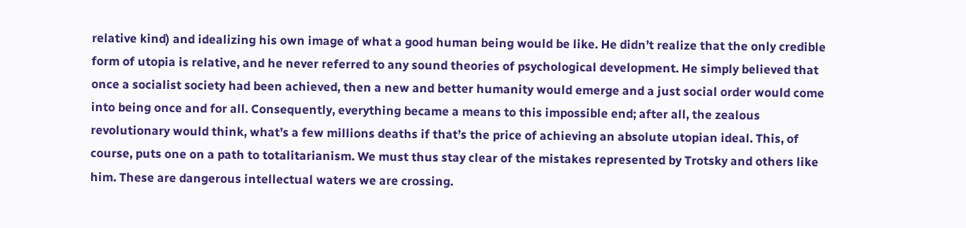relative kind) and idealizing his own image of what a good human being would be like. He didn’t realize that the only credible form of utopia is relative, and he never referred to any sound theories of psychological development. He simply believed that once a socialist society had been achieved, then a new and better humanity would emerge and a just social order would come into being once and for all. Consequently, everything became a means to this impossible end; after all, the zealous revolutionary would think, what’s a few millions deaths if that’s the price of achieving an absolute utopian ideal. This, of course, puts one on a path to totalitarianism. We must thus stay clear of the mistakes represented by Trotsky and others like him. These are dangerous intellectual waters we are crossing.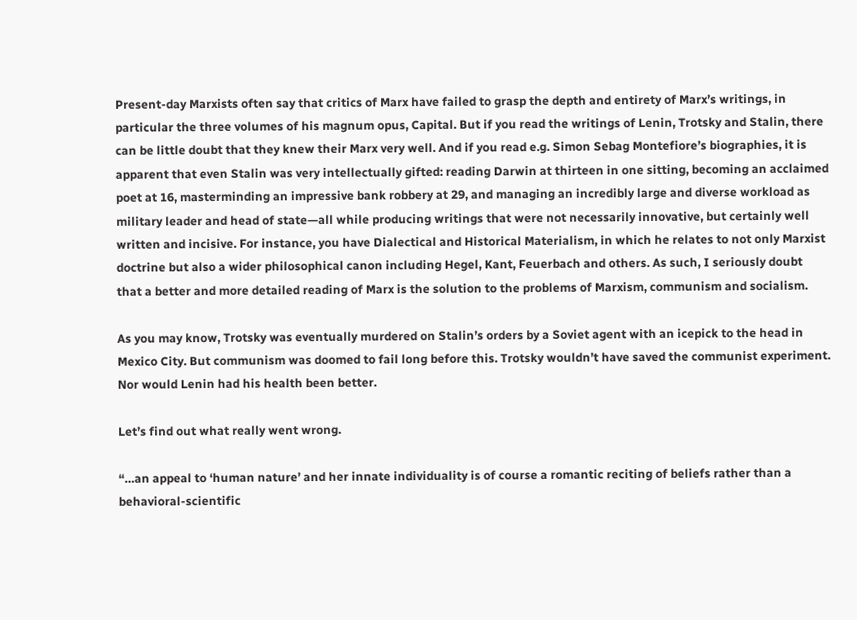Present-day Marxists often say that critics of Marx have failed to grasp the depth and entirety of Marx’s writings, in particular the three volumes of his magnum opus, Capital. But if you read the writings of Lenin, Trotsky and Stalin, there can be little doubt that they knew their Marx very well. And if you read e.g. Simon Sebag Montefiore’s biographies, it is apparent that even Stalin was very intellectually gifted: reading Darwin at thirteen in one sitting, becoming an acclaimed poet at 16, masterminding an impressive bank robbery at 29, and managing an incredibly large and diverse workload as military leader and head of state—all while producing writings that were not necessarily innovative, but certainly well written and incisive. For instance, you have Dialectical and Historical Materialism, in which he relates to not only Marxist doctrine but also a wider philosophical canon including Hegel, Kant, Feuerbach and others. As such, I seriously doubt that a better and more detailed reading of Marx is the solution to the problems of Marxism, communism and socialism.

As you may know, Trotsky was eventually murdered on Stalin’s orders by a Soviet agent with an icepick to the head in Mexico City. But communism was doomed to fail long before this. Trotsky wouldn’t have saved the communist experiment. Nor would Lenin had his health been better.

Let’s find out what really went wrong.

“…an appeal to ‘human nature’ and her innate individuality is of course a romantic reciting of beliefs rather than a behavioral-scientific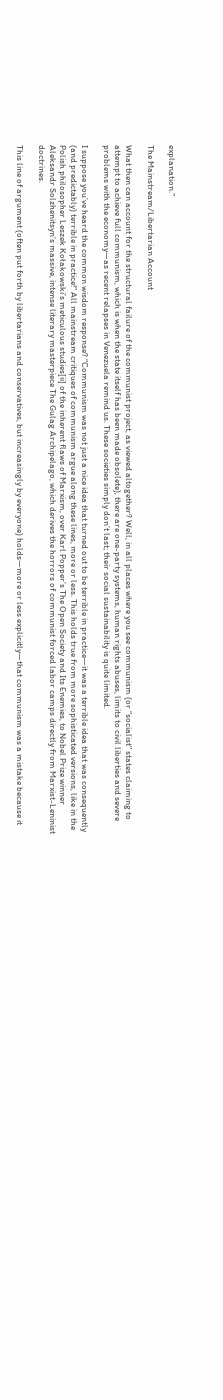explanation.”

The Mainstream/Libertarian Account

What then can account for the structural failure of the communist project, as viewed altogether? Well, in all places where you see communism (or “socialist” states claiming to attempt to achieve full communism, which is when the state itself has been made obsolete), there are one-party systems, human rights abuses, limits to civil liberties and severe problems with the economy—as recent relapses in Venezuela remind us. These societies simply don’t last; their social sustainability is quite limited.

I suppose you’ve heard the common wisdom response? “Communism was not just a nice idea that turned out to be terrible in practice—it was a terrible idea that was consequently (and predictably) terrible in practice!” All mainstream critiques of communism argue along these lines, more or less. This holds true from more sophisticated versions, like in the Polish philosopher Leszek Kołakowski’s meticulous studies[ii] of the inherent flaws of Marxism, over Karl Popper’s The Open Society and Its Enemies, to Nobel Prize winner Aleksandr Solzhenitsyn’s massive, intense literary masterpiece The Gulag Archipelago, which derives the horrors of communist forced labor camps directly from Marxist-Leninist doctrines.

This line of argument (often put forth by libertarians and conservatives, but increasingly by everyone) holds—more or less explicitly—that communism was a mistake because it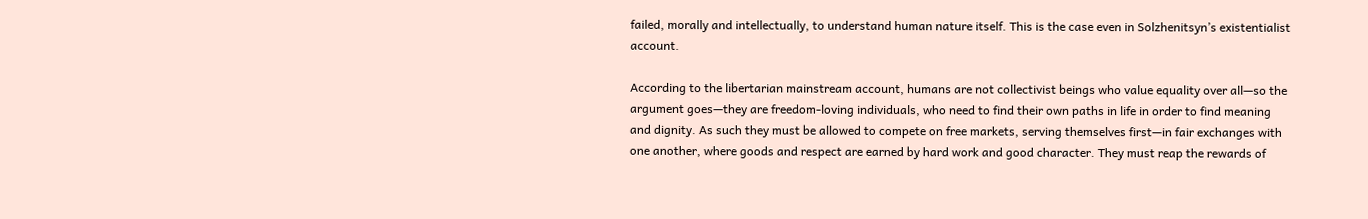failed, morally and intellectually, to understand human nature itself. This is the case even in Solzhenitsyn’s existentialist account.

According to the libertarian mainstream account, humans are not collectivist beings who value equality over all—so the argument goes—they are freedom-loving individuals, who need to find their own paths in life in order to find meaning and dignity. As such they must be allowed to compete on free markets, serving themselves first—in fair exchanges with one another, where goods and respect are earned by hard work and good character. They must reap the rewards of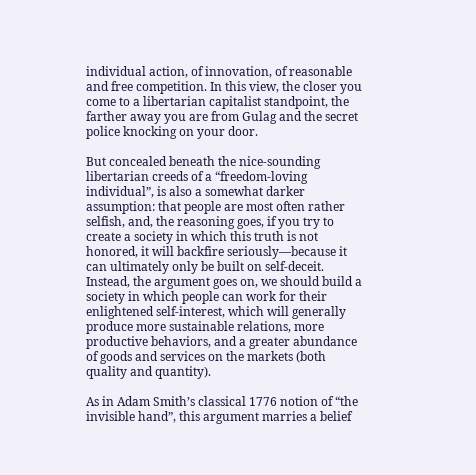individual action, of innovation, of reasonable and free competition. In this view, the closer you come to a libertarian capitalist standpoint, the farther away you are from Gulag and the secret police knocking on your door.

But concealed beneath the nice-sounding libertarian creeds of a “freedom-loving individual”, is also a somewhat darker assumption: that people are most often rather selfish, and, the reasoning goes, if you try to create a society in which this truth is not honored, it will backfire seriously—because it can ultimately only be built on self-deceit. Instead, the argument goes on, we should build a society in which people can work for their enlightened self-interest, which will generally produce more sustainable relations, more productive behaviors, and a greater abundance of goods and services on the markets (both quality and quantity).

As in Adam Smith’s classical 1776 notion of “the invisible hand”, this argument marries a belief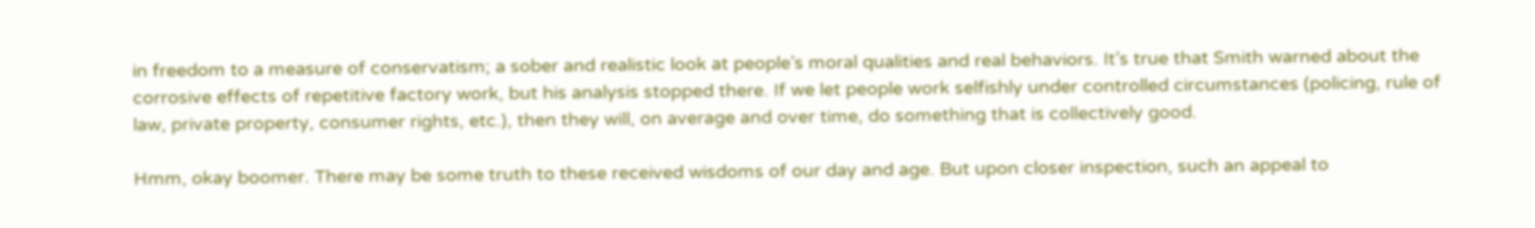in freedom to a measure of conservatism; a sober and realistic look at people’s moral qualities and real behaviors. It’s true that Smith warned about the corrosive effects of repetitive factory work, but his analysis stopped there. If we let people work selfishly under controlled circumstances (policing, rule of law, private property, consumer rights, etc.), then they will, on average and over time, do something that is collectively good.

Hmm, okay boomer. There may be some truth to these received wisdoms of our day and age. But upon closer inspection, such an appeal to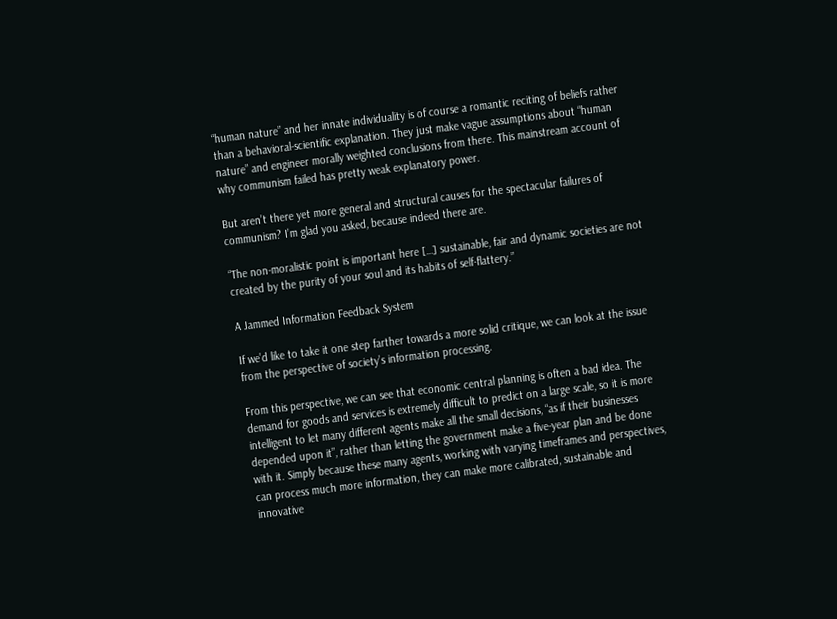“human nature” and her innate individuality is of course a romantic reciting of beliefs rather than a behavioral-scientific explanation. They just make vague assumptions about “human nature” and engineer morally weighted conclusions from there. This mainstream account of why communism failed has pretty weak explanatory power.

But aren’t there yet more general and structural causes for the spectacular failures of communism? I’m glad you asked, because indeed there are.

“The non-moralistic point is important here […] sustainable, fair and dynamic societies are not created by the purity of your soul and its habits of self-flattery.”

A Jammed Information Feedback System

If we’d like to take it one step farther towards a more solid critique, we can look at the issue from the perspective of society’s information processing.

From this perspective, we can see that economic central planning is often a bad idea. The demand for goods and services is extremely difficult to predict on a large scale, so it is more intelligent to let many different agents make all the small decisions, “as if their businesses depended upon it”, rather than letting the government make a five-year plan and be done with it. Simply because these many agents, working with varying timeframes and perspectives, can process much more information, they can make more calibrated, sustainable and innovative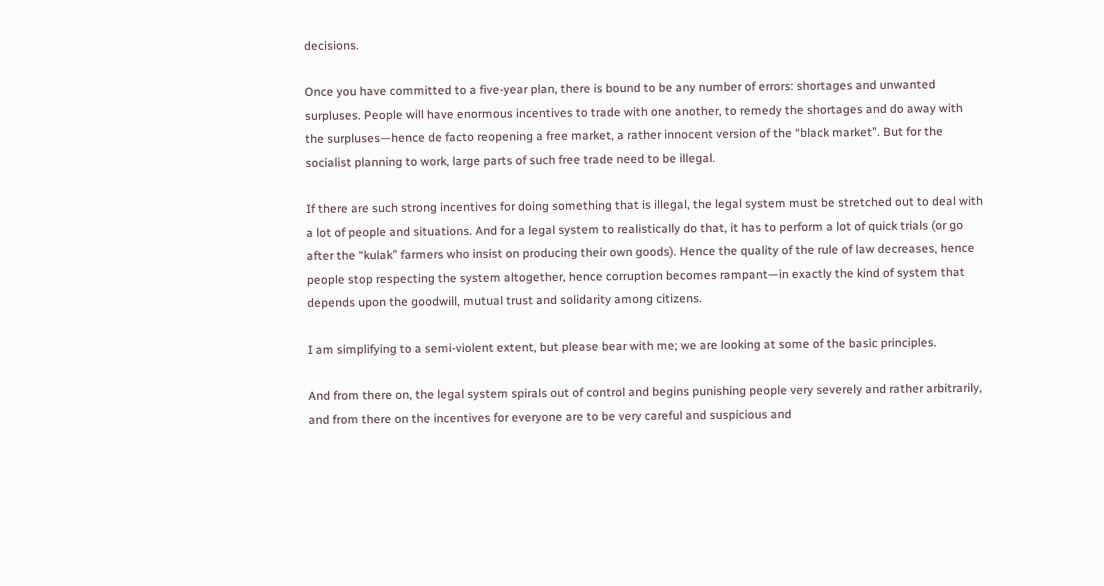decisions.

Once you have committed to a five-year plan, there is bound to be any number of errors: shortages and unwanted surpluses. People will have enormous incentives to trade with one another, to remedy the shortages and do away with the surpluses—hence de facto reopening a free market, a rather innocent version of the “black market”. But for the socialist planning to work, large parts of such free trade need to be illegal.

If there are such strong incentives for doing something that is illegal, the legal system must be stretched out to deal with a lot of people and situations. And for a legal system to realistically do that, it has to perform a lot of quick trials (or go after the “kulak” farmers who insist on producing their own goods). Hence the quality of the rule of law decreases, hence people stop respecting the system altogether, hence corruption becomes rampant—in exactly the kind of system that depends upon the goodwill, mutual trust and solidarity among citizens.

I am simplifying to a semi-violent extent, but please bear with me; we are looking at some of the basic principles.

And from there on, the legal system spirals out of control and begins punishing people very severely and rather arbitrarily, and from there on the incentives for everyone are to be very careful and suspicious and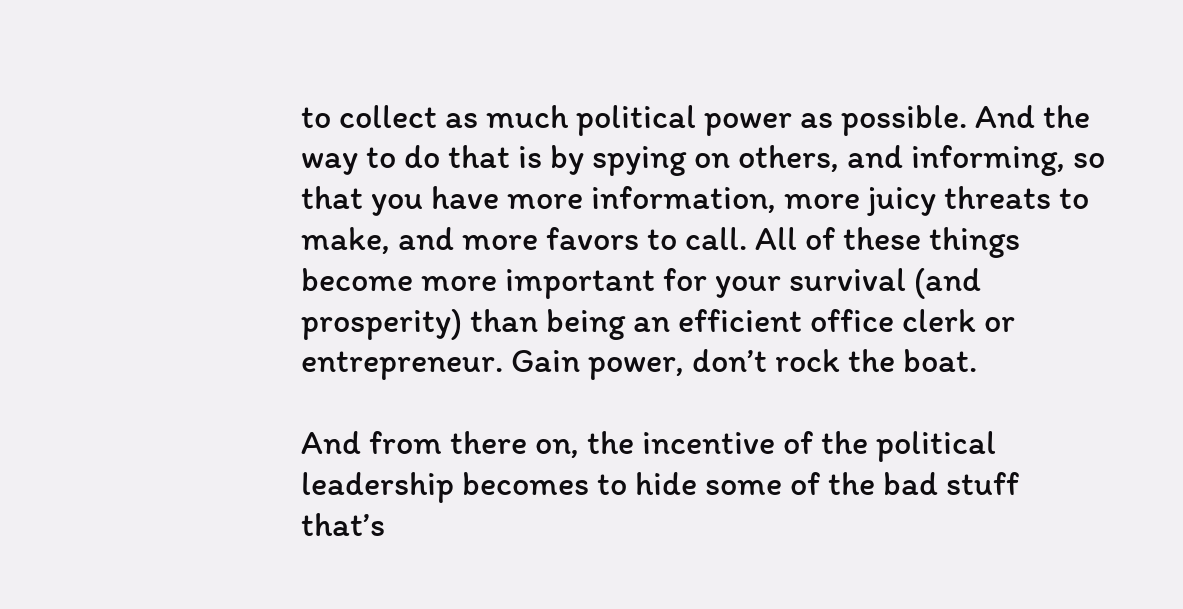to collect as much political power as possible. And the way to do that is by spying on others, and informing, so that you have more information, more juicy threats to make, and more favors to call. All of these things become more important for your survival (and prosperity) than being an efficient office clerk or entrepreneur. Gain power, don’t rock the boat.

And from there on, the incentive of the political leadership becomes to hide some of the bad stuff that’s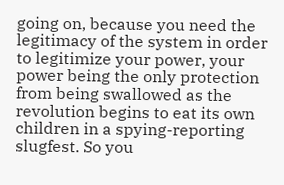going on, because you need the legitimacy of the system in order to legitimize your power, your power being the only protection from being swallowed as the revolution begins to eat its own children in a spying-reporting slugfest. So you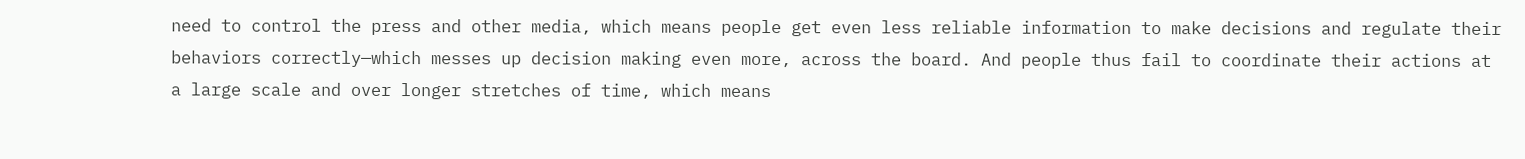need to control the press and other media, which means people get even less reliable information to make decisions and regulate their behaviors correctly—which messes up decision making even more, across the board. And people thus fail to coordinate their actions at a large scale and over longer stretches of time, which means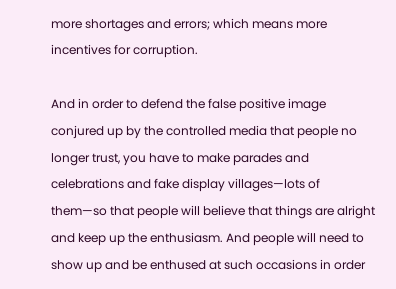more shortages and errors; which means more incentives for corruption.

And in order to defend the false positive image conjured up by the controlled media that people no longer trust, you have to make parades and celebrations and fake display villages—lots of them—so that people will believe that things are alright and keep up the enthusiasm. And people will need to show up and be enthused at such occasions in order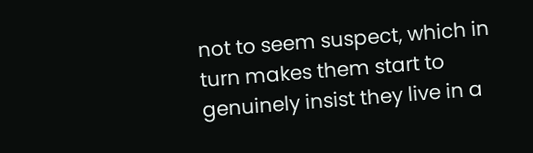not to seem suspect, which in turn makes them start to genuinely insist they live in a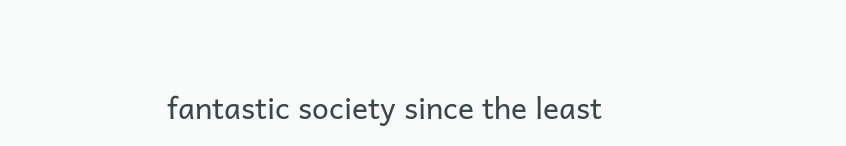fantastic society since the least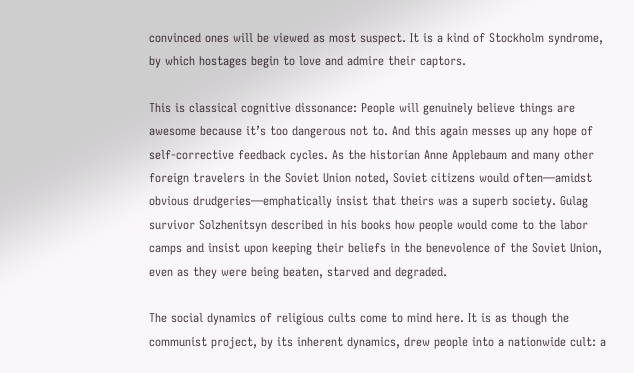convinced ones will be viewed as most suspect. It is a kind of Stockholm syndrome, by which hostages begin to love and admire their captors.

This is classical cognitive dissonance: People will genuinely believe things are awesome because it’s too dangerous not to. And this again messes up any hope of self-corrective feedback cycles. As the historian Anne Applebaum and many other foreign travelers in the Soviet Union noted, Soviet citizens would often—amidst obvious drudgeries—emphatically insist that theirs was a superb society. Gulag survivor Solzhenitsyn described in his books how people would come to the labor camps and insist upon keeping their beliefs in the benevolence of the Soviet Union, even as they were being beaten, starved and degraded.

The social dynamics of religious cults come to mind here. It is as though the communist project, by its inherent dynamics, drew people into a nationwide cult: a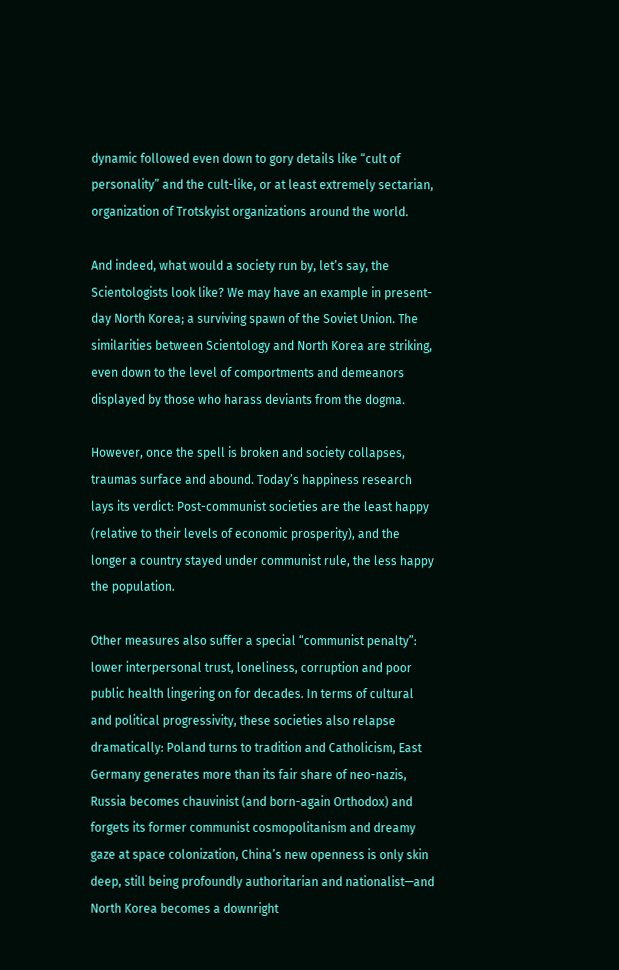dynamic followed even down to gory details like “cult of personality” and the cult-like, or at least extremely sectarian, organization of Trotskyist organizations around the world.

And indeed, what would a society run by, let’s say, the Scientologists look like? We may have an example in present-day North Korea; a surviving spawn of the Soviet Union. The similarities between Scientology and North Korea are striking, even down to the level of comportments and demeanors displayed by those who harass deviants from the dogma.

However, once the spell is broken and society collapses, traumas surface and abound. Today’s happiness research lays its verdict: Post-communist societies are the least happy (relative to their levels of economic prosperity), and the longer a country stayed under communist rule, the less happy the population.

Other measures also suffer a special “communist penalty”: lower interpersonal trust, loneliness, corruption and poor public health lingering on for decades. In terms of cultural and political progressivity, these societies also relapse dramatically: Poland turns to tradition and Catholicism, East Germany generates more than its fair share of neo-nazis, Russia becomes chauvinist (and born-again Orthodox) and forgets its former communist cosmopolitanism and dreamy gaze at space colonization, China’s new openness is only skin deep, still being profoundly authoritarian and nationalist—and North Korea becomes a downright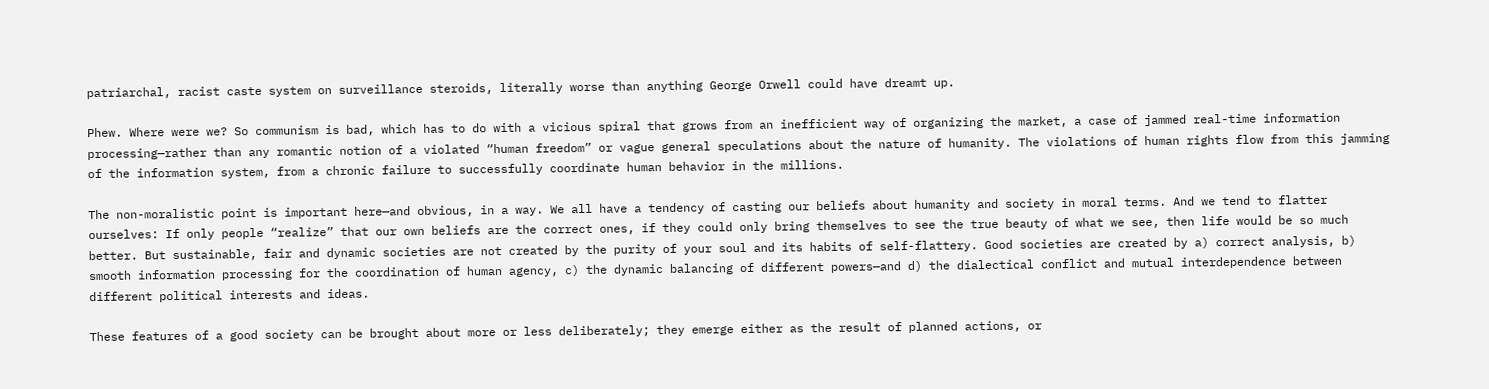patriarchal, racist caste system on surveillance steroids, literally worse than anything George Orwell could have dreamt up.

Phew. Where were we? So communism is bad, which has to do with a vicious spiral that grows from an inefficient way of organizing the market, a case of jammed real-time information processing—rather than any romantic notion of a violated “human freedom” or vague general speculations about the nature of humanity. The violations of human rights flow from this jamming of the information system, from a chronic failure to successfully coordinate human behavior in the millions.

The non-moralistic point is important here—and obvious, in a way. We all have a tendency of casting our beliefs about humanity and society in moral terms. And we tend to flatter ourselves: If only people “realize” that our own beliefs are the correct ones, if they could only bring themselves to see the true beauty of what we see, then life would be so much better. But sustainable, fair and dynamic societies are not created by the purity of your soul and its habits of self-flattery. Good societies are created by a) correct analysis, b) smooth information processing for the coordination of human agency, c) the dynamic balancing of different powers—and d) the dialectical conflict and mutual interdependence between different political interests and ideas.

These features of a good society can be brought about more or less deliberately; they emerge either as the result of planned actions, or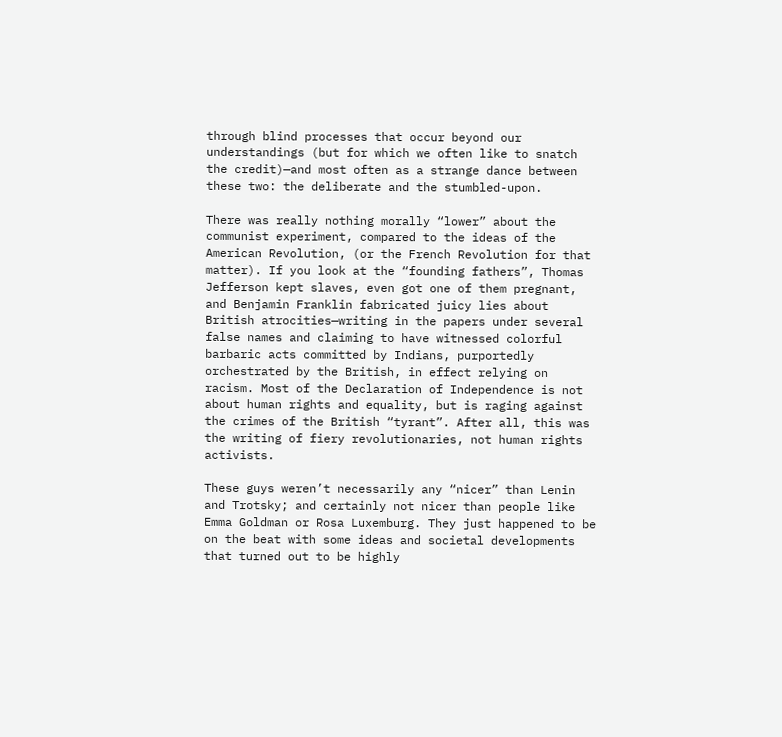through blind processes that occur beyond our understandings (but for which we often like to snatch the credit)—and most often as a strange dance between these two: the deliberate and the stumbled-upon.

There was really nothing morally “lower” about the communist experiment, compared to the ideas of the American Revolution, (or the French Revolution for that matter). If you look at the “founding fathers”, Thomas Jefferson kept slaves, even got one of them pregnant, and Benjamin Franklin fabricated juicy lies about British atrocities—writing in the papers under several false names and claiming to have witnessed colorful barbaric acts committed by Indians, purportedly orchestrated by the British, in effect relying on racism. Most of the Declaration of Independence is not about human rights and equality, but is raging against the crimes of the British “tyrant”. After all, this was the writing of fiery revolutionaries, not human rights activists.

These guys weren’t necessarily any “nicer” than Lenin and Trotsky; and certainly not nicer than people like Emma Goldman or Rosa Luxemburg. They just happened to be on the beat with some ideas and societal developments that turned out to be highly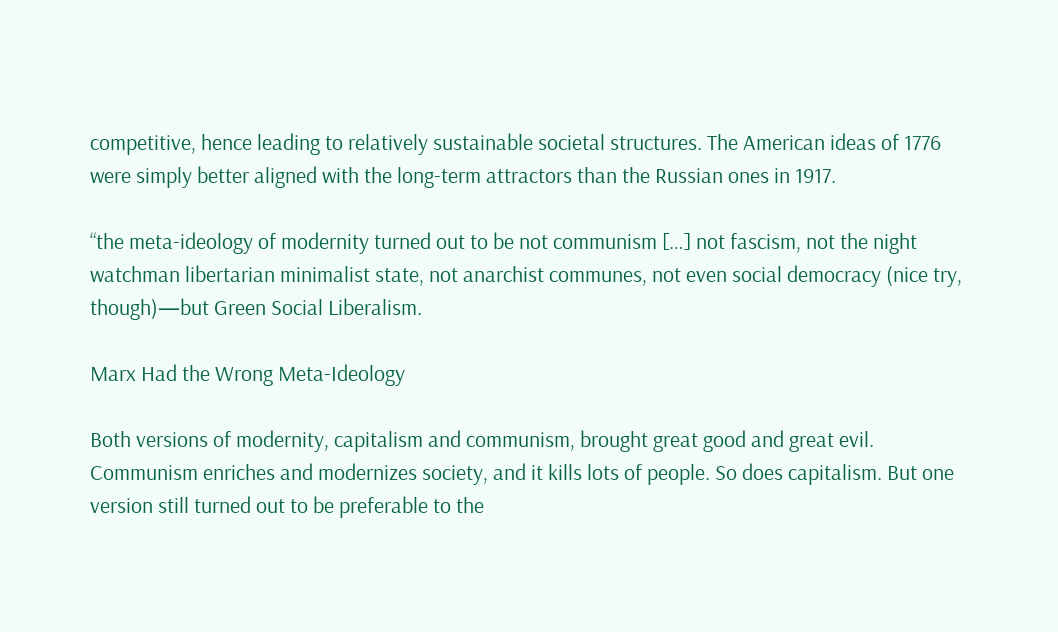competitive, hence leading to relatively sustainable societal structures. The American ideas of 1776 were simply better aligned with the long-term attractors than the Russian ones in 1917.

“the meta-ideology of modernity turned out to be not communism […] not fascism, not the night watchman libertarian minimalist state, not anarchist communes, not even social democracy (nice try, though)—but Green Social Liberalism.

Marx Had the Wrong Meta-Ideology

Both versions of modernity, capitalism and communism, brought great good and great evil. Communism enriches and modernizes society, and it kills lots of people. So does capitalism. But one version still turned out to be preferable to the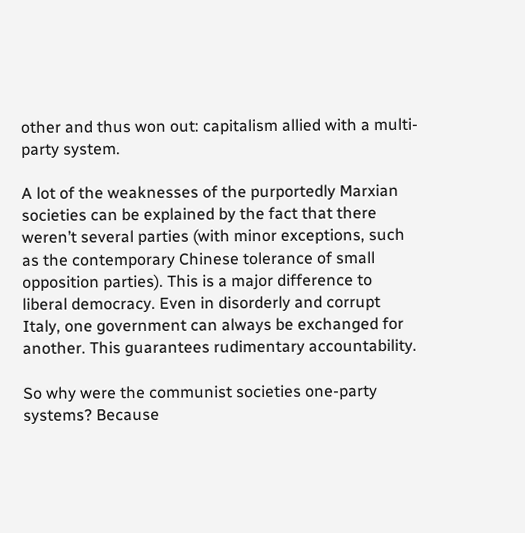other and thus won out: capitalism allied with a multi-party system.

A lot of the weaknesses of the purportedly Marxian societies can be explained by the fact that there weren’t several parties (with minor exceptions, such as the contemporary Chinese tolerance of small opposition parties). This is a major difference to liberal democracy. Even in disorderly and corrupt Italy, one government can always be exchanged for another. This guarantees rudimentary accountability.

So why were the communist societies one-party systems? Because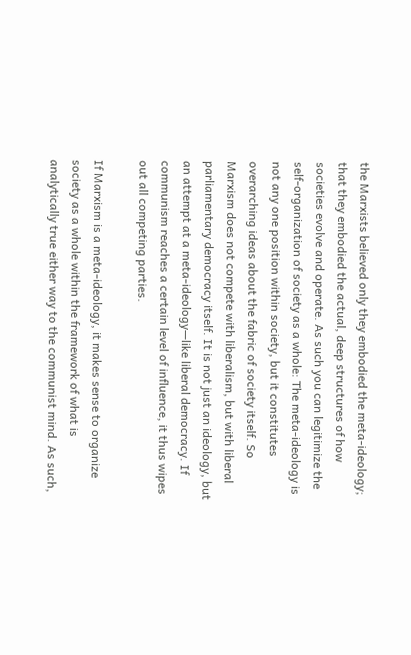the Marxists believed only they embodied the meta-ideology; that they embodied the actual, deep structures of how societies evolve and operate. As such you can legitimize the self-organization of society as a whole: The meta-ideology is not any one position within society, but it constitutes overarching ideas about the fabric of society itself. So Marxism does not compete with liberalism, but with liberal parliamentary democracy itself. It is not just an ideology, but an attempt at a meta-ideology—like liberal democracy. If communism reaches a certain level of influence, it thus wipes out all competing parties.

If Marxism is a meta-ideology, it makes sense to organize society as a whole within the framework of what is analytically true either way to the communist mind. As such,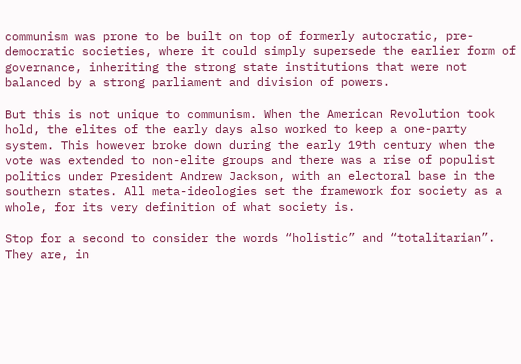communism was prone to be built on top of formerly autocratic, pre-democratic societies, where it could simply supersede the earlier form of governance, inheriting the strong state institutions that were not balanced by a strong parliament and division of powers.

But this is not unique to communism. When the American Revolution took hold, the elites of the early days also worked to keep a one-party system. This however broke down during the early 19th century when the vote was extended to non-elite groups and there was a rise of populist politics under President Andrew Jackson, with an electoral base in the southern states. All meta-ideologies set the framework for society as a whole, for its very definition of what society is.

Stop for a second to consider the words “holistic” and “totalitarian”. They are, in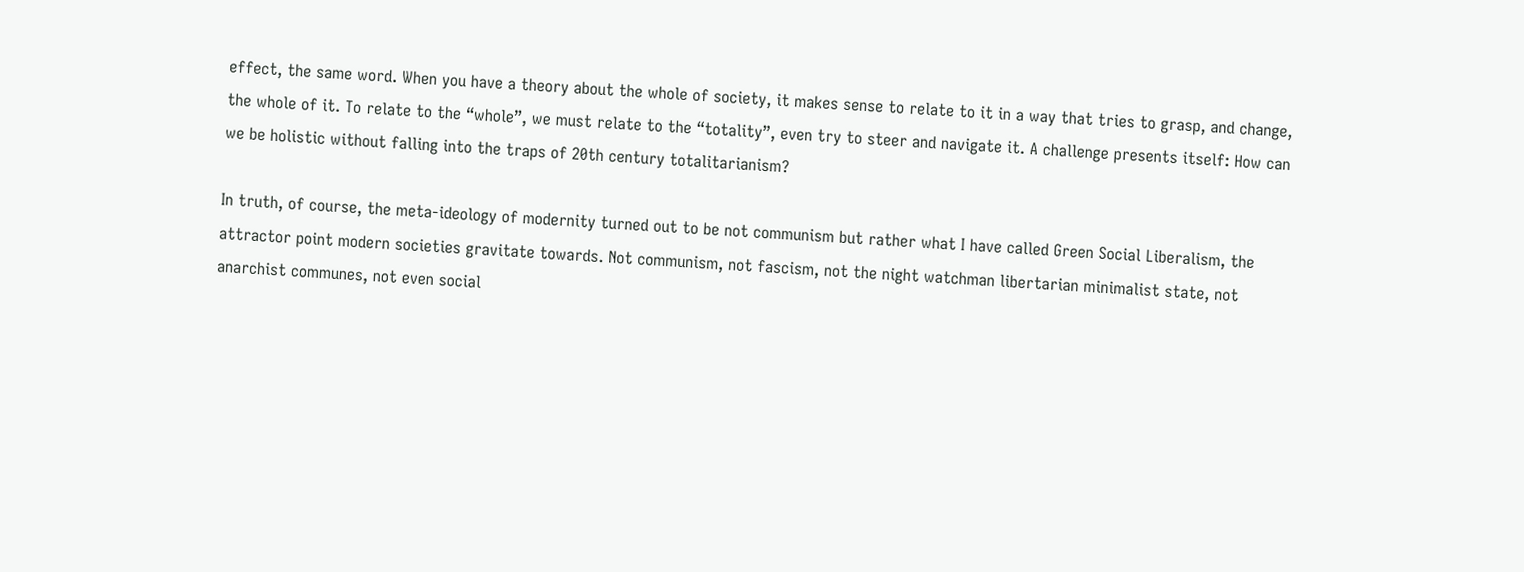effect, the same word. When you have a theory about the whole of society, it makes sense to relate to it in a way that tries to grasp, and change, the whole of it. To relate to the “whole”, we must relate to the “totality”, even try to steer and navigate it. A challenge presents itself: How can we be holistic without falling into the traps of 20th century totalitarianism?

In truth, of course, the meta-ideology of modernity turned out to be not communism but rather what I have called Green Social Liberalism, the attractor point modern societies gravitate towards. Not communism, not fascism, not the night watchman libertarian minimalist state, not anarchist communes, not even social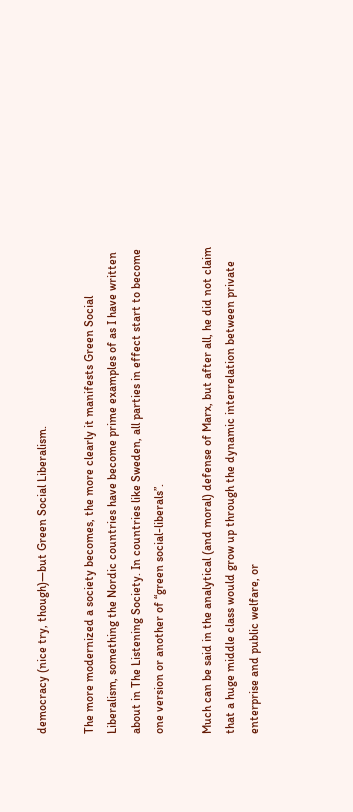democracy (nice try, though)—but Green Social Liberalism.

The more modernized a society becomes, the more clearly it manifests Green Social Liberalism, something the Nordic countries have become prime examples of as I have written about in The Listening Society. In countries like Sweden, all parties in effect start to become one version or another of “green social-liberals”.

Much can be said in the analytical (and moral) defense of Marx, but after all, he did not claim that a huge middle class would grow up through the dynamic interrelation between private enterprise and public welfare, or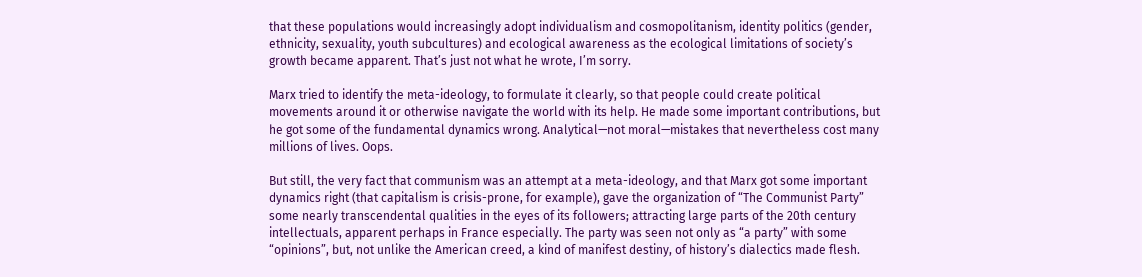that these populations would increasingly adopt individualism and cosmopolitanism, identity politics (gender, ethnicity, sexuality, youth subcultures) and ecological awareness as the ecological limitations of society’s growth became apparent. That’s just not what he wrote, I’m sorry.

Marx tried to identify the meta-ideology, to formulate it clearly, so that people could create political movements around it or otherwise navigate the world with its help. He made some important contributions, but he got some of the fundamental dynamics wrong. Analytical—not moral—mistakes that nevertheless cost many millions of lives. Oops.

But still, the very fact that communism was an attempt at a meta-ideology, and that Marx got some important dynamics right (that capitalism is crisis-prone, for example), gave the organization of “The Communist Party” some nearly transcendental qualities in the eyes of its followers; attracting large parts of the 20th century intellectuals, apparent perhaps in France especially. The party was seen not only as “a party” with some “opinions”, but, not unlike the American creed, a kind of manifest destiny, of history’s dialectics made flesh.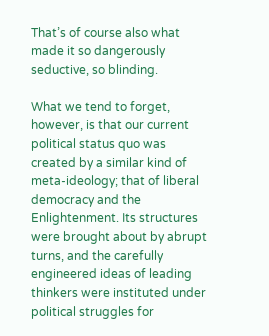That’s of course also what made it so dangerously seductive, so blinding.

What we tend to forget, however, is that our current political status quo was created by a similar kind of meta-ideology; that of liberal democracy and the Enlightenment. Its structures were brought about by abrupt turns, and the carefully engineered ideas of leading thinkers were instituted under political struggles for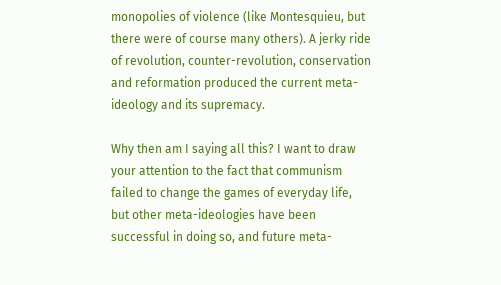monopolies of violence (like Montesquieu, but there were of course many others). A jerky ride of revolution, counter-revolution, conservation and reformation produced the current meta-ideology and its supremacy.

Why then am I saying all this? I want to draw your attention to the fact that communism failed to change the games of everyday life, but other meta-ideologies have been successful in doing so, and future meta-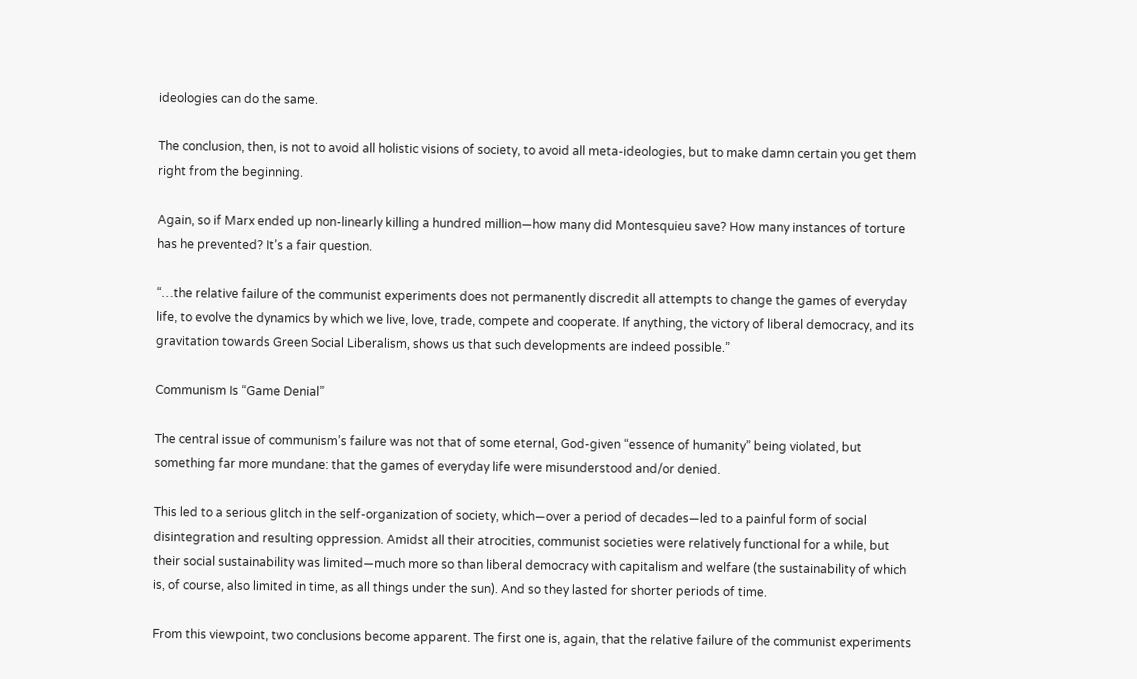ideologies can do the same.

The conclusion, then, is not to avoid all holistic visions of society, to avoid all meta-ideologies, but to make damn certain you get them right from the beginning.

Again, so if Marx ended up non-linearly killing a hundred million—how many did Montesquieu save? How many instances of torture has he prevented? It’s a fair question.

“…the relative failure of the communist experiments does not permanently discredit all attempts to change the games of everyday life, to evolve the dynamics by which we live, love, trade, compete and cooperate. If anything, the victory of liberal democracy, and its gravitation towards Green Social Liberalism, shows us that such developments are indeed possible.”

Communism Is “Game Denial”

The central issue of communism’s failure was not that of some eternal, God-given “essence of humanity” being violated, but something far more mundane: that the games of everyday life were misunderstood and/or denied.

This led to a serious glitch in the self-organization of society, which—over a period of decades—led to a painful form of social disintegration and resulting oppression. Amidst all their atrocities, communist societies were relatively functional for a while, but their social sustainability was limited—much more so than liberal democracy with capitalism and welfare (the sustainability of which is, of course, also limited in time, as all things under the sun). And so they lasted for shorter periods of time.

From this viewpoint, two conclusions become apparent. The first one is, again, that the relative failure of the communist experiments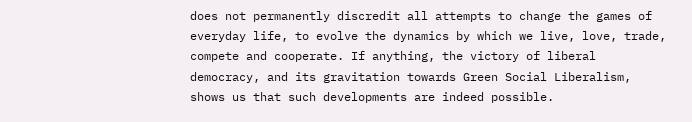does not permanently discredit all attempts to change the games of everyday life, to evolve the dynamics by which we live, love, trade, compete and cooperate. If anything, the victory of liberal democracy, and its gravitation towards Green Social Liberalism, shows us that such developments are indeed possible.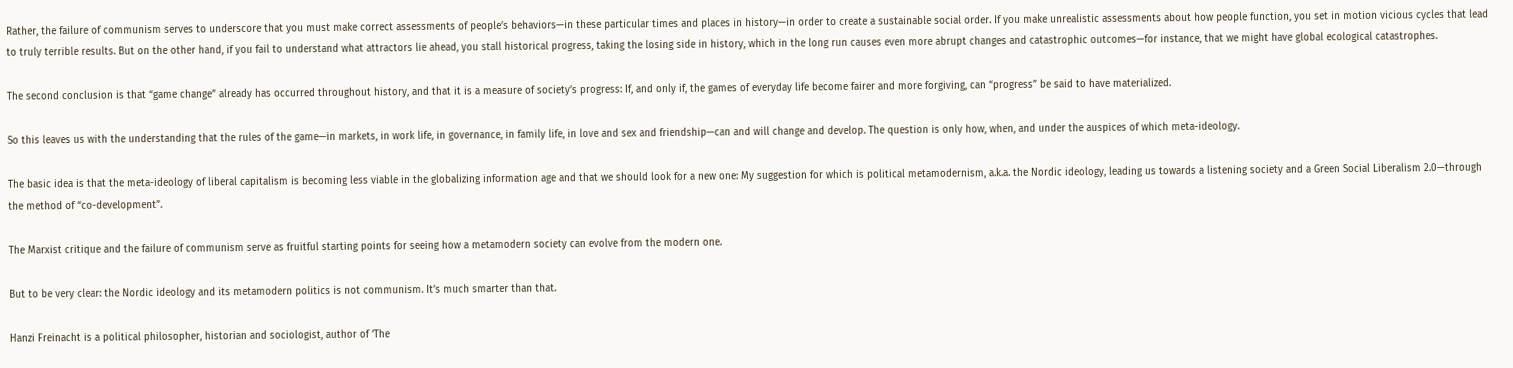Rather, the failure of communism serves to underscore that you must make correct assessments of people’s behaviors—in these particular times and places in history—in order to create a sustainable social order. If you make unrealistic assessments about how people function, you set in motion vicious cycles that lead to truly terrible results. But on the other hand, if you fail to understand what attractors lie ahead, you stall historical progress, taking the losing side in history, which in the long run causes even more abrupt changes and catastrophic outcomes—for instance, that we might have global ecological catastrophes.

The second conclusion is that “game change” already has occurred throughout history, and that it is a measure of society’s progress: If, and only if, the games of everyday life become fairer and more forgiving, can “progress” be said to have materialized.

So this leaves us with the understanding that the rules of the game—in markets, in work life, in governance, in family life, in love and sex and friendship—can and will change and develop. The question is only how, when, and under the auspices of which meta-ideology.

The basic idea is that the meta-ideology of liberal capitalism is becoming less viable in the globalizing information age and that we should look for a new one: My suggestion for which is political metamodernism, a.k.a. the Nordic ideology, leading us towards a listening society and a Green Social Liberalism 2.0—through the method of “co-development”.

The Marxist critique and the failure of communism serve as fruitful starting points for seeing how a metamodern society can evolve from the modern one.

But to be very clear: the Nordic ideology and its metamodern politics is not communism. It’s much smarter than that.

Hanzi Freinacht is a political philosopher, historian and sociologist, author of ‘The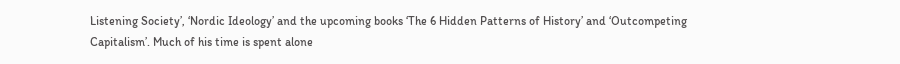Listening Society’, ‘Nordic Ideology’ and the upcoming books ‘The 6 Hidden Patterns of History’ and ‘Outcompeting Capitalism’. Much of his time is spent alone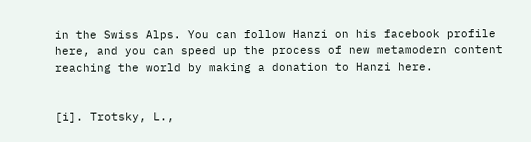in the Swiss Alps. You can follow Hanzi on his facebook profile here, and you can speed up the process of new metamodern content reaching the world by making a donation to Hanzi here.


[i]. Trotsky, L.,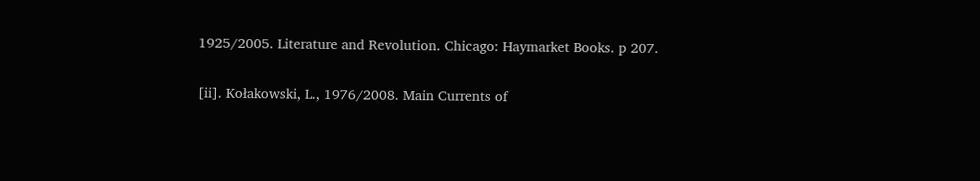1925/2005. Literature and Revolution. Chicago: Haymarket Books. p 207.

[ii]. Kołakowski, L., 1976/2008. Main Currents of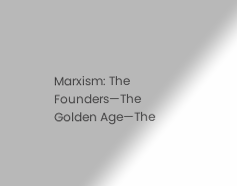Marxism: The Founders—The Golden Age—The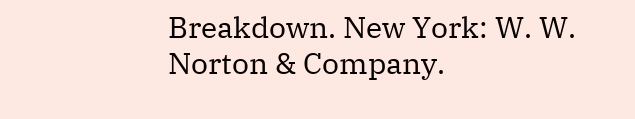Breakdown. New York: W. W. Norton & Company.